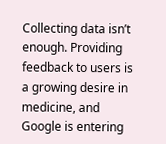Collecting data isn’t enough. Providing feedback to users is a growing desire in medicine, and Google is entering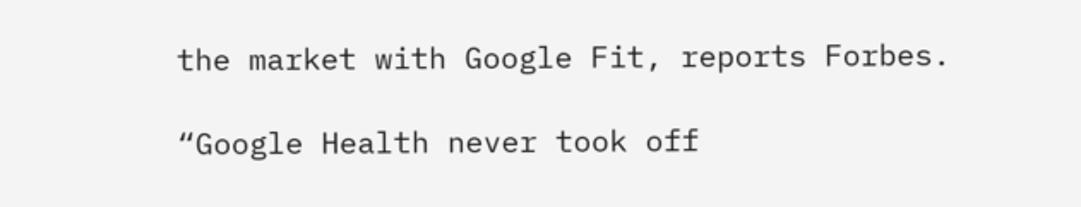the market with Google Fit, reports Forbes.

“Google Health never took off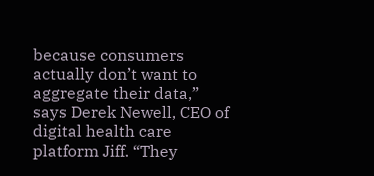because consumers actually don’t want to aggregate their data,” says Derek Newell, CEO of digital health care platform Jiff. “They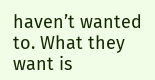haven’t wanted to. What they want is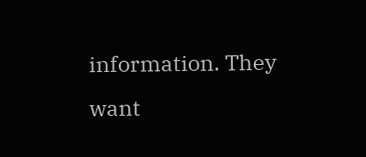information. They want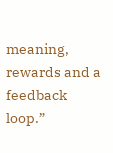meaning, rewards and a feedback loop.”